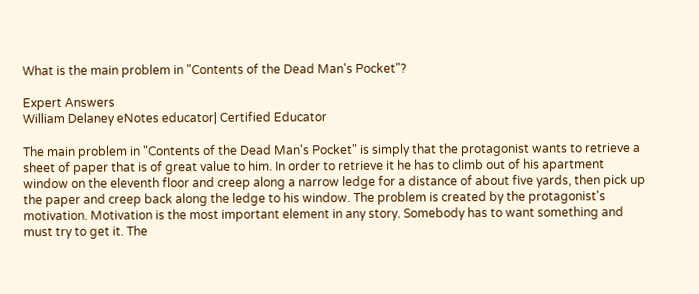What is the main problem in "Contents of the Dead Man's Pocket"?

Expert Answers
William Delaney eNotes educator| Certified Educator

The main problem in "Contents of the Dead Man's Pocket" is simply that the protagonist wants to retrieve a sheet of paper that is of great value to him. In order to retrieve it he has to climb out of his apartment window on the eleventh floor and creep along a narrow ledge for a distance of about five yards, then pick up the paper and creep back along the ledge to his window. The problem is created by the protagonist's motivation. Motivation is the most important element in any story. Somebody has to want something and must try to get it. The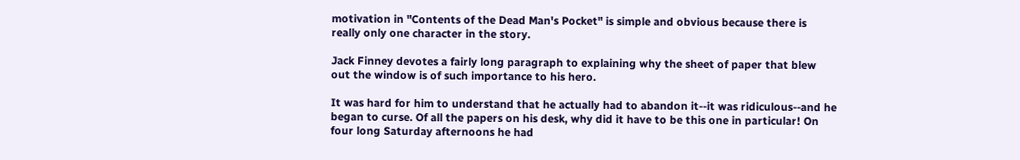motivation in "Contents of the Dead Man's Pocket" is simple and obvious because there is really only one character in the story.

Jack Finney devotes a fairly long paragraph to explaining why the sheet of paper that blew out the window is of such importance to his hero.

It was hard for him to understand that he actually had to abandon it--it was ridiculous--and he began to curse. Of all the papers on his desk, why did it have to be this one in particular! On four long Saturday afternoons he had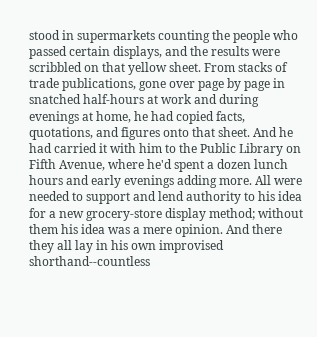stood in supermarkets counting the people who passed certain displays, and the results were scribbled on that yellow sheet. From stacks of trade publications, gone over page by page in snatched half-hours at work and during evenings at home, he had copied facts, quotations, and figures onto that sheet. And he had carried it with him to the Public Library on Fifth Avenue, where he'd spent a dozen lunch hours and early evenings adding more. All were needed to support and lend authority to his idea for a new grocery-store display method; without them his idea was a mere opinion. And there they all lay in his own improvised shorthand--countless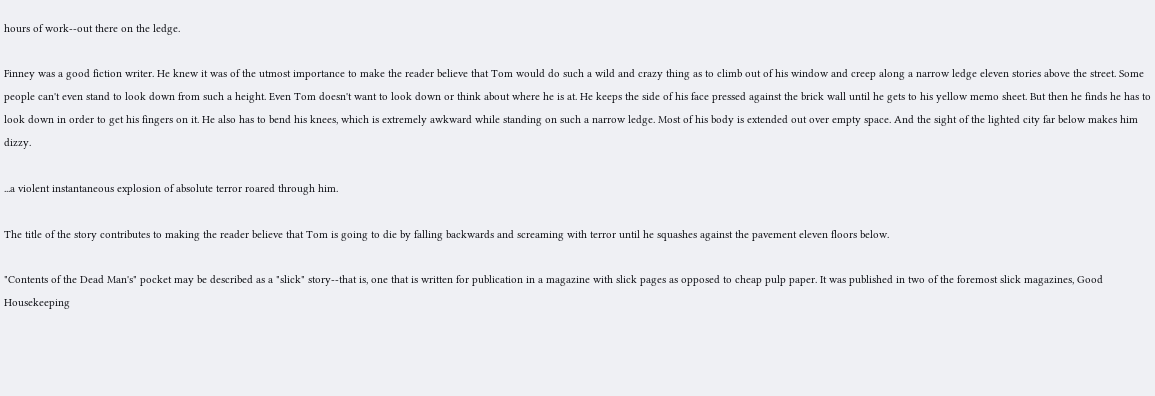hours of work--out there on the ledge.

Finney was a good fiction writer. He knew it was of the utmost importance to make the reader believe that Tom would do such a wild and crazy thing as to climb out of his window and creep along a narrow ledge eleven stories above the street. Some people can't even stand to look down from such a height. Even Tom doesn't want to look down or think about where he is at. He keeps the side of his face pressed against the brick wall until he gets to his yellow memo sheet. But then he finds he has to look down in order to get his fingers on it. He also has to bend his knees, which is extremely awkward while standing on such a narrow ledge. Most of his body is extended out over empty space. And the sight of the lighted city far below makes him dizzy.

...a violent instantaneous explosion of absolute terror roared through him.

The title of the story contributes to making the reader believe that Tom is going to die by falling backwards and screaming with terror until he squashes against the pavement eleven floors below.

"Contents of the Dead Man's" pocket may be described as a "slick" story--that is, one that is written for publication in a magazine with slick pages as opposed to cheap pulp paper. It was published in two of the foremost slick magazines, Good Housekeeping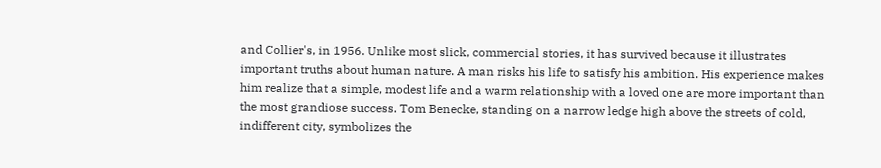and Collier's, in 1956. Unlike most slick, commercial stories, it has survived because it illustrates important truths about human nature. A man risks his life to satisfy his ambition. His experience makes him realize that a simple, modest life and a warm relationship with a loved one are more important than the most grandiose success. Tom Benecke, standing on a narrow ledge high above the streets of cold, indifferent city, symbolizes the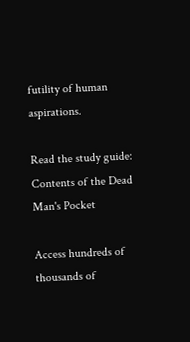futility of human aspirations.

Read the study guide:
Contents of the Dead Man's Pocket

Access hundreds of thousands of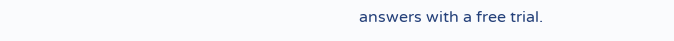answers with a free trial.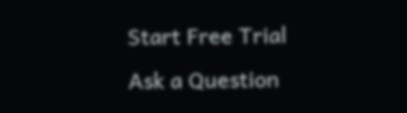Start Free Trial
Ask a Question